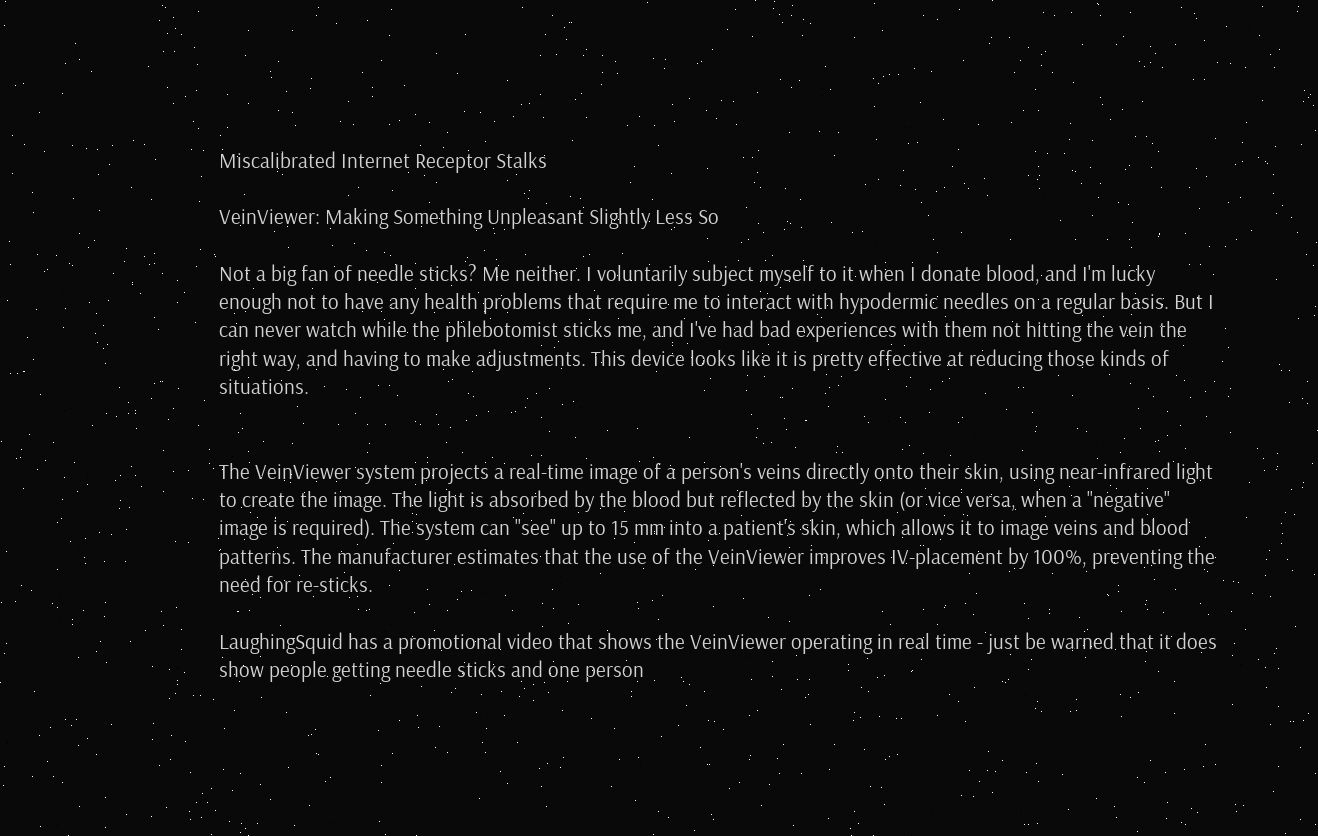Miscalibrated Internet Receptor Stalks

VeinViewer: Making Something Unpleasant Slightly Less So

Not a big fan of needle sticks? Me neither. I voluntarily subject myself to it when I donate blood, and I'm lucky enough not to have any health problems that require me to interact with hypodermic needles on a regular basis. But I can never watch while the phlebotomist sticks me, and I've had bad experiences with them not hitting the vein the right way, and having to make adjustments. This device looks like it is pretty effective at reducing those kinds of situations.


The VeinViewer system projects a real-time image of a person's veins directly onto their skin, using near-infrared light to create the image. The light is absorbed by the blood but reflected by the skin (or vice versa, when a "negative" image is required). The system can "see" up to 15 mm into a patient's skin, which allows it to image veins and blood patterns. The manufacturer estimates that the use of the VeinViewer improves IV-placement by 100%, preventing the need for re-sticks.

LaughingSquid has a promotional video that shows the VeinViewer operating in real time - just be warned that it does show people getting needle sticks and one person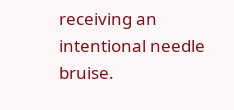receiving an intentional needle bruise.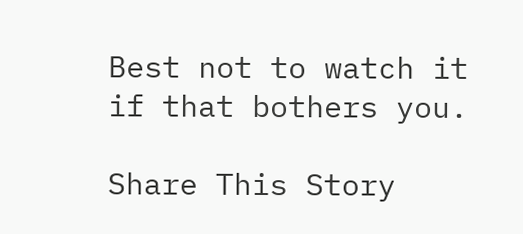Best not to watch it if that bothers you.

Share This Story